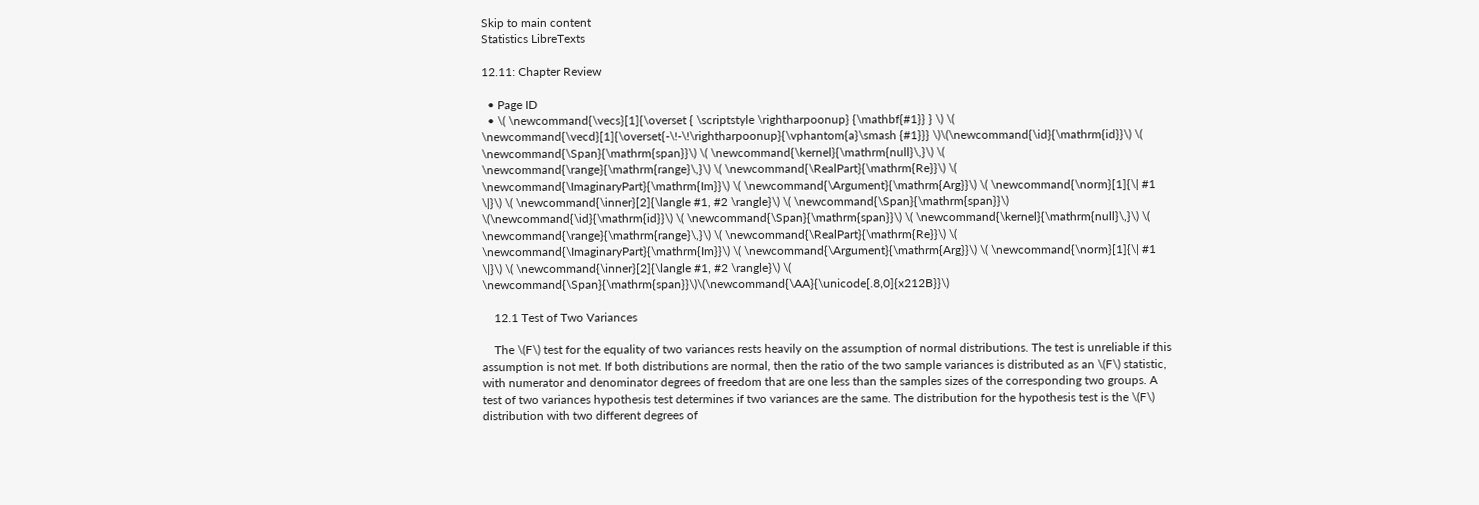Skip to main content
Statistics LibreTexts

12.11: Chapter Review

  • Page ID
  • \( \newcommand{\vecs}[1]{\overset { \scriptstyle \rightharpoonup} {\mathbf{#1}} } \) \( \newcommand{\vecd}[1]{\overset{-\!-\!\rightharpoonup}{\vphantom{a}\smash {#1}}} \)\(\newcommand{\id}{\mathrm{id}}\) \( \newcommand{\Span}{\mathrm{span}}\) \( \newcommand{\kernel}{\mathrm{null}\,}\) \( \newcommand{\range}{\mathrm{range}\,}\) \( \newcommand{\RealPart}{\mathrm{Re}}\) \( \newcommand{\ImaginaryPart}{\mathrm{Im}}\) \( \newcommand{\Argument}{\mathrm{Arg}}\) \( \newcommand{\norm}[1]{\| #1 \|}\) \( \newcommand{\inner}[2]{\langle #1, #2 \rangle}\) \( \newcommand{\Span}{\mathrm{span}}\) \(\newcommand{\id}{\mathrm{id}}\) \( \newcommand{\Span}{\mathrm{span}}\) \( \newcommand{\kernel}{\mathrm{null}\,}\) \( \newcommand{\range}{\mathrm{range}\,}\) \( \newcommand{\RealPart}{\mathrm{Re}}\) \( \newcommand{\ImaginaryPart}{\mathrm{Im}}\) \( \newcommand{\Argument}{\mathrm{Arg}}\) \( \newcommand{\norm}[1]{\| #1 \|}\) \( \newcommand{\inner}[2]{\langle #1, #2 \rangle}\) \( \newcommand{\Span}{\mathrm{span}}\)\(\newcommand{\AA}{\unicode[.8,0]{x212B}}\)

    12.1 Test of Two Variances

    The \(F\) test for the equality of two variances rests heavily on the assumption of normal distributions. The test is unreliable if this assumption is not met. If both distributions are normal, then the ratio of the two sample variances is distributed as an \(F\) statistic, with numerator and denominator degrees of freedom that are one less than the samples sizes of the corresponding two groups. A test of two variances hypothesis test determines if two variances are the same. The distribution for the hypothesis test is the \(F\) distribution with two different degrees of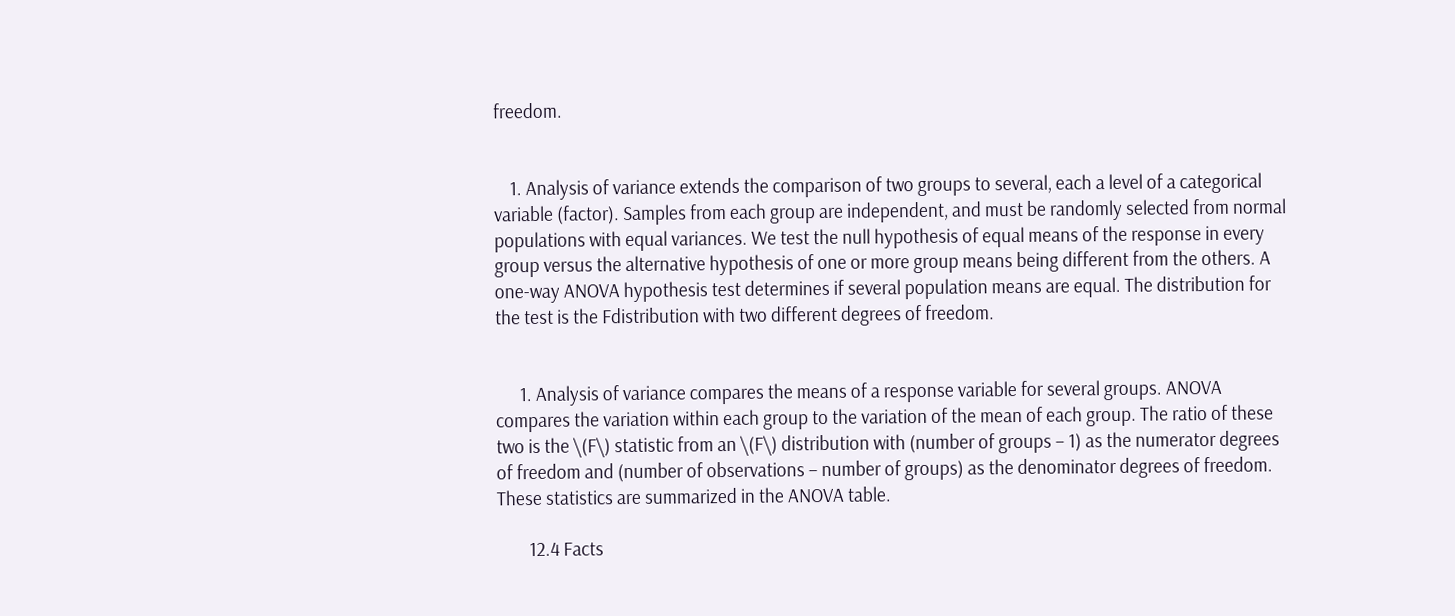freedom.


    1. Analysis of variance extends the comparison of two groups to several, each a level of a categorical variable (factor). Samples from each group are independent, and must be randomly selected from normal populations with equal variances. We test the null hypothesis of equal means of the response in every group versus the alternative hypothesis of one or more group means being different from the others. A one-way ANOVA hypothesis test determines if several population means are equal. The distribution for the test is the Fdistribution with two different degrees of freedom.


      1. Analysis of variance compares the means of a response variable for several groups. ANOVA compares the variation within each group to the variation of the mean of each group. The ratio of these two is the \(F\) statistic from an \(F\) distribution with (number of groups – 1) as the numerator degrees of freedom and (number of observations – number of groups) as the denominator degrees of freedom. These statistics are summarized in the ANOVA table.

        12.4 Facts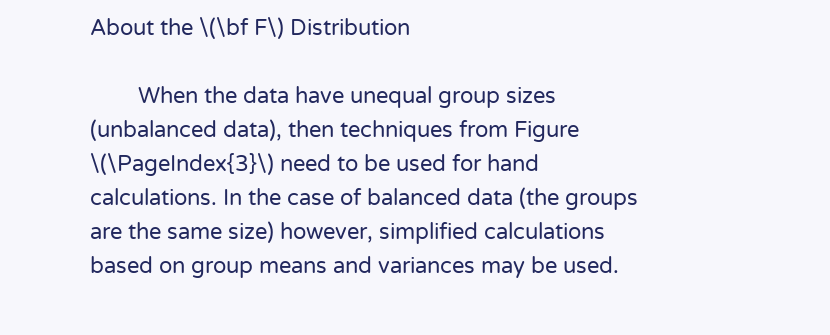About the \(\bf F\) Distribution

        When the data have unequal group sizes (unbalanced data), then techniques from Figure \(\PageIndex{3}\) need to be used for hand calculations. In the case of balanced data (the groups are the same size) however, simplified calculations based on group means and variances may be used.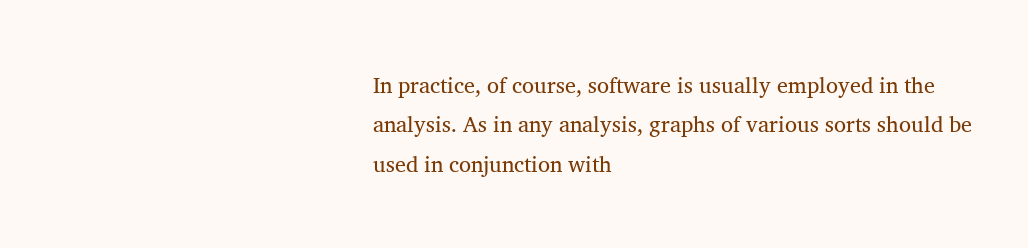In practice, of course, software is usually employed in the analysis. As in any analysis, graphs of various sorts should be used in conjunction with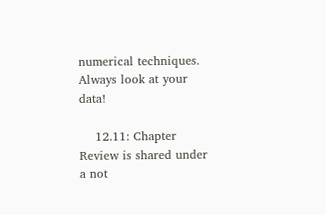numerical techniques. Always look at your data!

    12.11: Chapter Review is shared under a not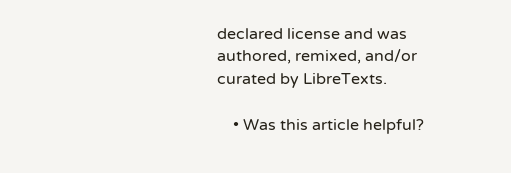declared license and was authored, remixed, and/or curated by LibreTexts.

    • Was this article helpful?